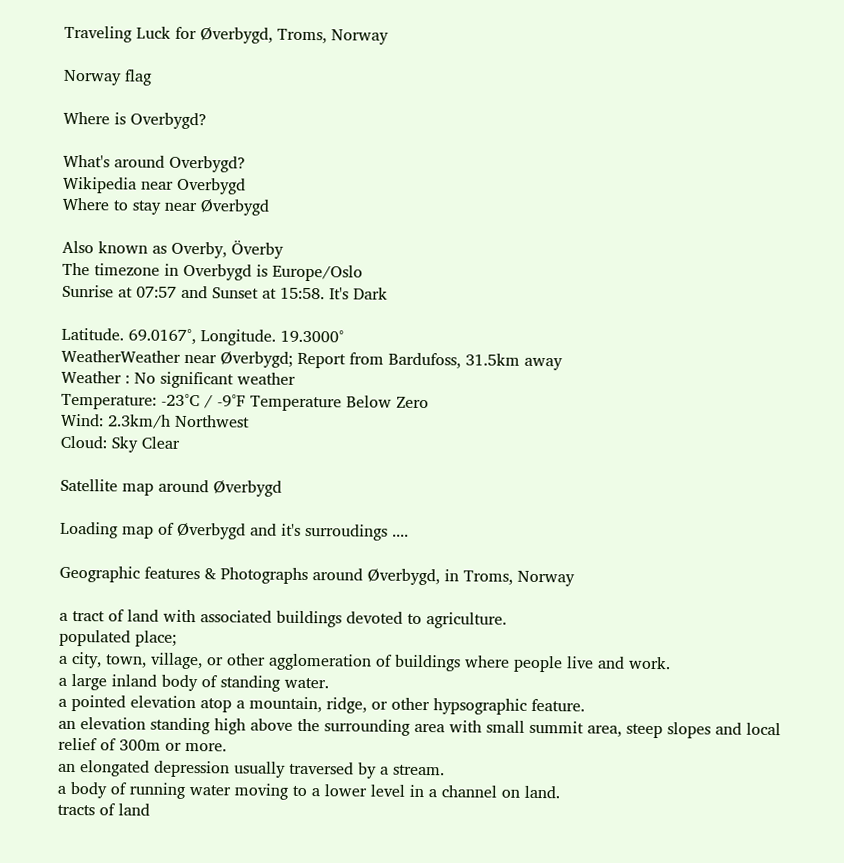Traveling Luck for Øverbygd, Troms, Norway

Norway flag

Where is Overbygd?

What's around Overbygd?
Wikipedia near Overbygd
Where to stay near Øverbygd

Also known as Overby, Överby
The timezone in Overbygd is Europe/Oslo
Sunrise at 07:57 and Sunset at 15:58. It's Dark

Latitude. 69.0167°, Longitude. 19.3000°
WeatherWeather near Øverbygd; Report from Bardufoss, 31.5km away
Weather : No significant weather
Temperature: -23°C / -9°F Temperature Below Zero
Wind: 2.3km/h Northwest
Cloud: Sky Clear

Satellite map around Øverbygd

Loading map of Øverbygd and it's surroudings ....

Geographic features & Photographs around Øverbygd, in Troms, Norway

a tract of land with associated buildings devoted to agriculture.
populated place;
a city, town, village, or other agglomeration of buildings where people live and work.
a large inland body of standing water.
a pointed elevation atop a mountain, ridge, or other hypsographic feature.
an elevation standing high above the surrounding area with small summit area, steep slopes and local relief of 300m or more.
an elongated depression usually traversed by a stream.
a body of running water moving to a lower level in a channel on land.
tracts of land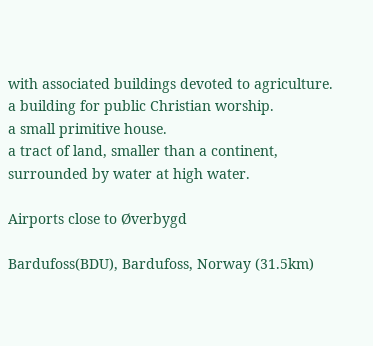with associated buildings devoted to agriculture.
a building for public Christian worship.
a small primitive house.
a tract of land, smaller than a continent, surrounded by water at high water.

Airports close to Øverbygd

Bardufoss(BDU), Bardufoss, Norway (31.5km)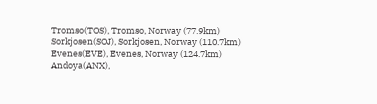Tromso(TOS), Tromso, Norway (77.9km)
Sorkjosen(SOJ), Sorkjosen, Norway (110.7km)
Evenes(EVE), Evenes, Norway (124.7km)
Andoya(ANX),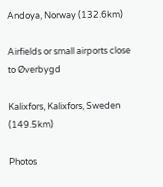Andoya, Norway (132.6km)

Airfields or small airports close to Øverbygd

Kalixfors, Kalixfors, Sweden (149.5km)

Photos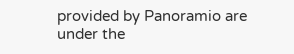provided by Panoramio are under the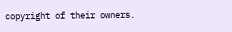copyright of their owners.